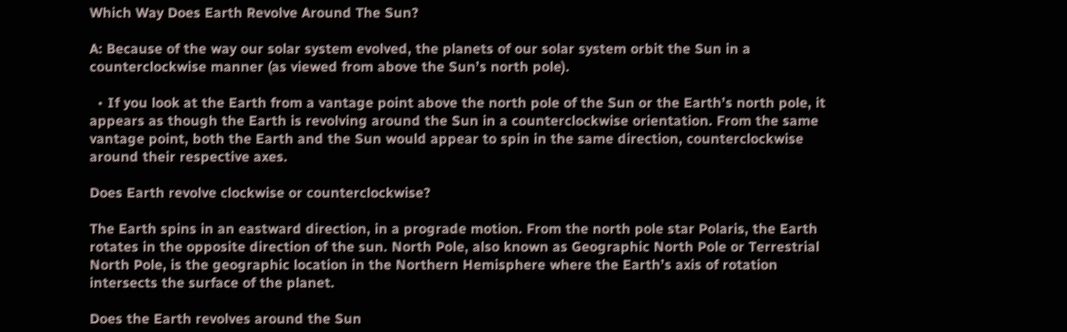Which Way Does Earth Revolve Around The Sun?

A: Because of the way our solar system evolved, the planets of our solar system orbit the Sun in a counterclockwise manner (as viewed from above the Sun’s north pole).

  • If you look at the Earth from a vantage point above the north pole of the Sun or the Earth’s north pole, it appears as though the Earth is revolving around the Sun in a counterclockwise orientation. From the same vantage point, both the Earth and the Sun would appear to spin in the same direction, counterclockwise around their respective axes.

Does Earth revolve clockwise or counterclockwise?

The Earth spins in an eastward direction, in a prograde motion. From the north pole star Polaris, the Earth rotates in the opposite direction of the sun. North Pole, also known as Geographic North Pole or Terrestrial North Pole, is the geographic location in the Northern Hemisphere where the Earth’s axis of rotation intersects the surface of the planet.

Does the Earth revolves around the Sun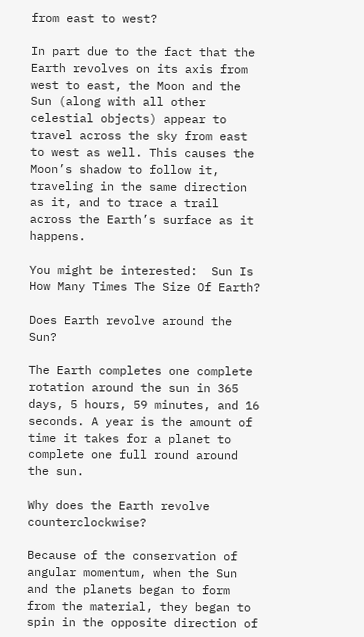from east to west?

In part due to the fact that the Earth revolves on its axis from west to east, the Moon and the Sun (along with all other celestial objects) appear to travel across the sky from east to west as well. This causes the Moon’s shadow to follow it, traveling in the same direction as it, and to trace a trail across the Earth’s surface as it happens.

You might be interested:  Sun Is How Many Times The Size Of Earth?

Does Earth revolve around the Sun?

The Earth completes one complete rotation around the sun in 365 days, 5 hours, 59 minutes, and 16 seconds. A year is the amount of time it takes for a planet to complete one full round around the sun.

Why does the Earth revolve counterclockwise?

Because of the conservation of angular momentum, when the Sun and the planets began to form from the material, they began to spin in the opposite direction of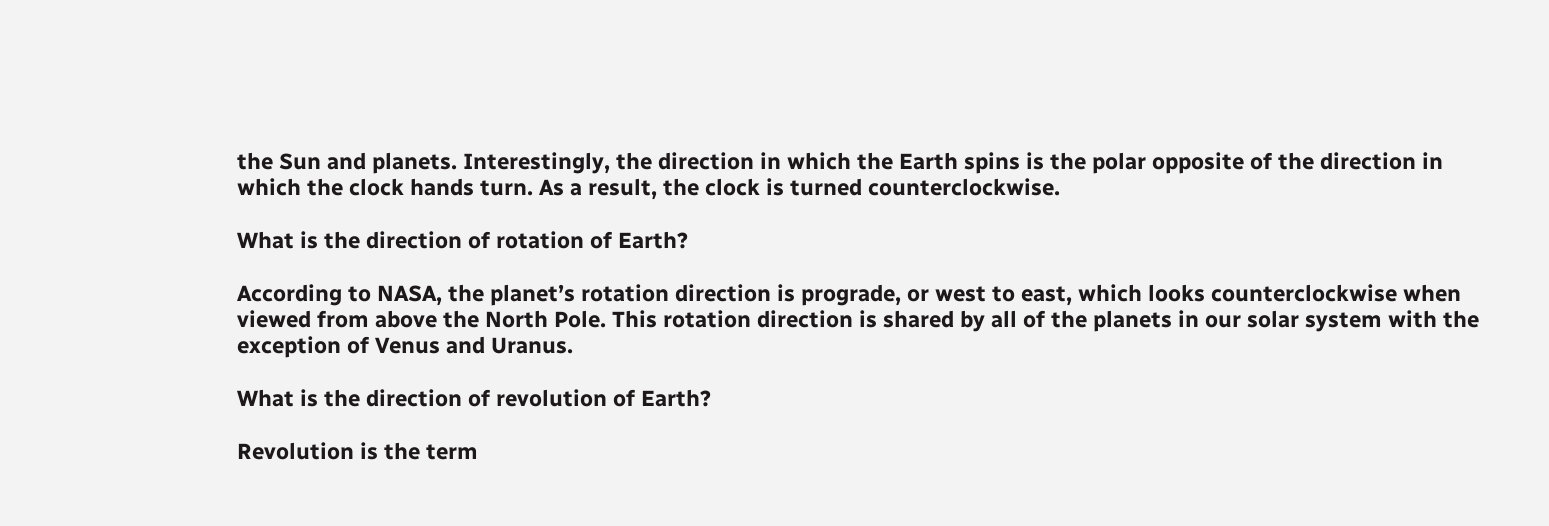the Sun and planets. Interestingly, the direction in which the Earth spins is the polar opposite of the direction in which the clock hands turn. As a result, the clock is turned counterclockwise.

What is the direction of rotation of Earth?

According to NASA, the planet’s rotation direction is prograde, or west to east, which looks counterclockwise when viewed from above the North Pole. This rotation direction is shared by all of the planets in our solar system with the exception of Venus and Uranus.

What is the direction of revolution of Earth?

Revolution is the term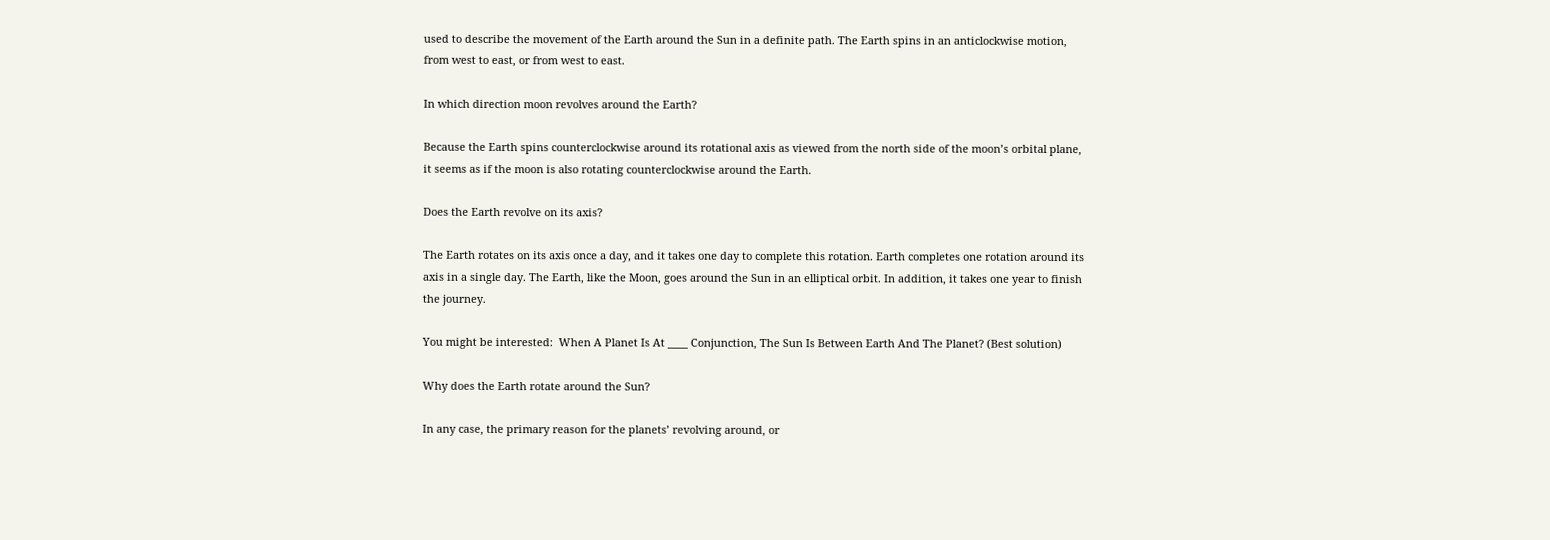used to describe the movement of the Earth around the Sun in a definite path. The Earth spins in an anticlockwise motion, from west to east, or from west to east.

In which direction moon revolves around the Earth?

Because the Earth spins counterclockwise around its rotational axis as viewed from the north side of the moon’s orbital plane, it seems as if the moon is also rotating counterclockwise around the Earth.

Does the Earth revolve on its axis?

The Earth rotates on its axis once a day, and it takes one day to complete this rotation. Earth completes one rotation around its axis in a single day. The Earth, like the Moon, goes around the Sun in an elliptical orbit. In addition, it takes one year to finish the journey.

You might be interested:  When A Planet Is At ____ Conjunction, The Sun Is Between Earth And The Planet? (Best solution)

Why does the Earth rotate around the Sun?

In any case, the primary reason for the planets’ revolving around, or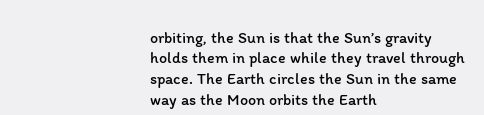orbiting, the Sun is that the Sun’s gravity holds them in place while they travel through space. The Earth circles the Sun in the same way as the Moon orbits the Earth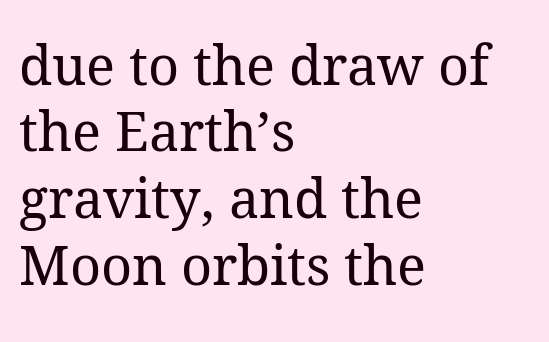due to the draw of the Earth’s gravity, and the Moon orbits the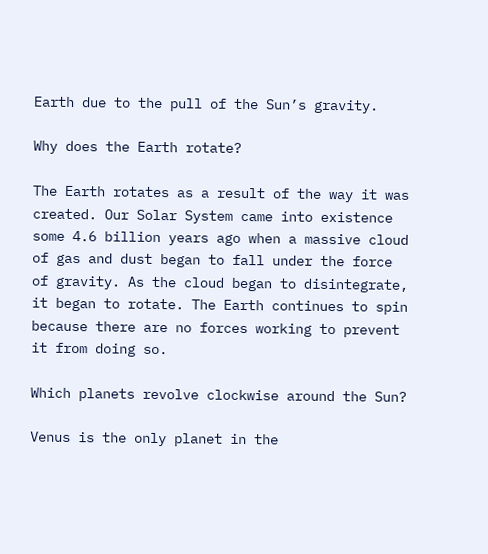Earth due to the pull of the Sun’s gravity.

Why does the Earth rotate?

The Earth rotates as a result of the way it was created. Our Solar System came into existence some 4.6 billion years ago when a massive cloud of gas and dust began to fall under the force of gravity. As the cloud began to disintegrate, it began to rotate. The Earth continues to spin because there are no forces working to prevent it from doing so.

Which planets revolve clockwise around the Sun?

Venus is the only planet in the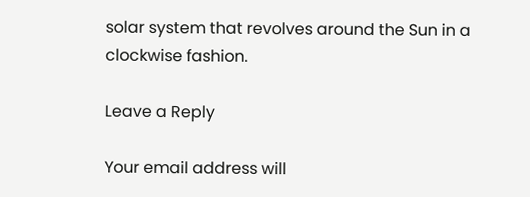solar system that revolves around the Sun in a clockwise fashion.

Leave a Reply

Your email address will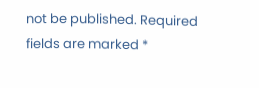not be published. Required fields are marked *